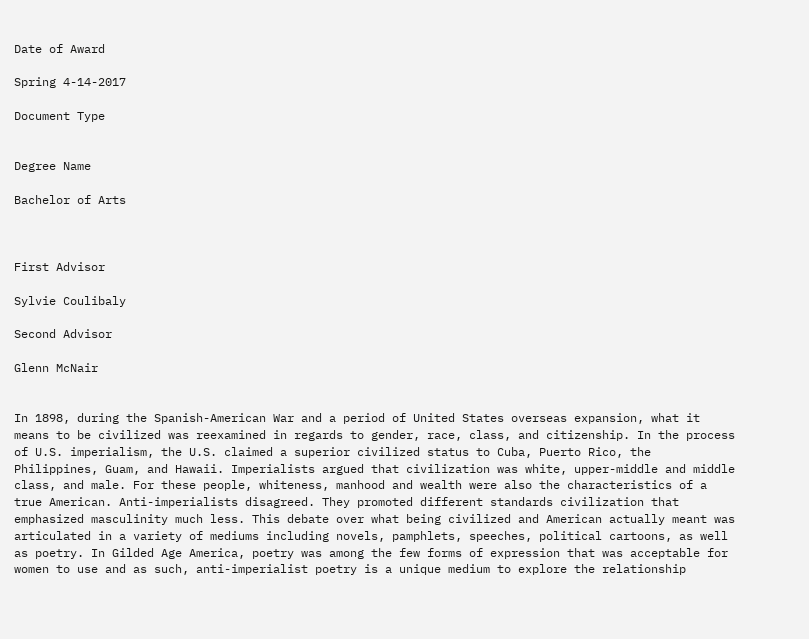Date of Award

Spring 4-14-2017

Document Type


Degree Name

Bachelor of Arts



First Advisor

Sylvie Coulibaly

Second Advisor

Glenn McNair


In 1898, during the Spanish-American War and a period of United States overseas expansion, what it means to be civilized was reexamined in regards to gender, race, class, and citizenship. In the process of U.S. imperialism, the U.S. claimed a superior civilized status to Cuba, Puerto Rico, the Philippines, Guam, and Hawaii. Imperialists argued that civilization was white, upper-middle and middle class, and male. For these people, whiteness, manhood and wealth were also the characteristics of a true American. Anti-imperialists disagreed. They promoted different standards civilization that emphasized masculinity much less. This debate over what being civilized and American actually meant was articulated in a variety of mediums including novels, pamphlets, speeches, political cartoons, as well as poetry. In Gilded Age America, poetry was among the few forms of expression that was acceptable for women to use and as such, anti-imperialist poetry is a unique medium to explore the relationship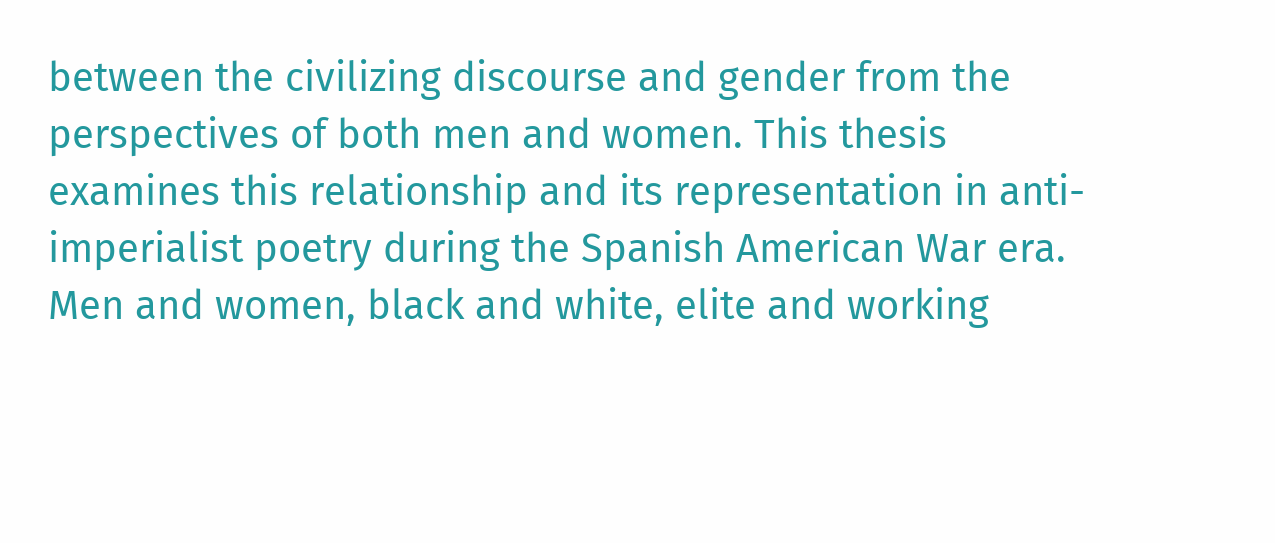between the civilizing discourse and gender from the perspectives of both men and women. This thesis examines this relationship and its representation in anti-imperialist poetry during the Spanish American War era. Men and women, black and white, elite and working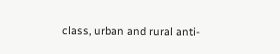class, urban and rural anti-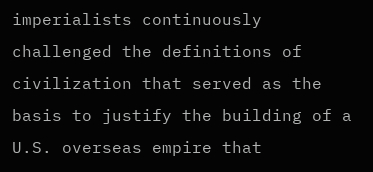imperialists continuously challenged the definitions of civilization that served as the basis to justify the building of a U.S. overseas empire that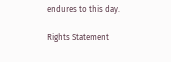endures to this day.

Rights Statement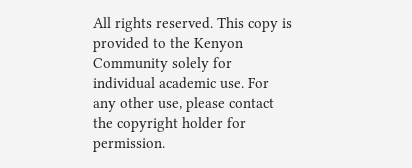All rights reserved. This copy is provided to the Kenyon Community solely for individual academic use. For any other use, please contact the copyright holder for permission.